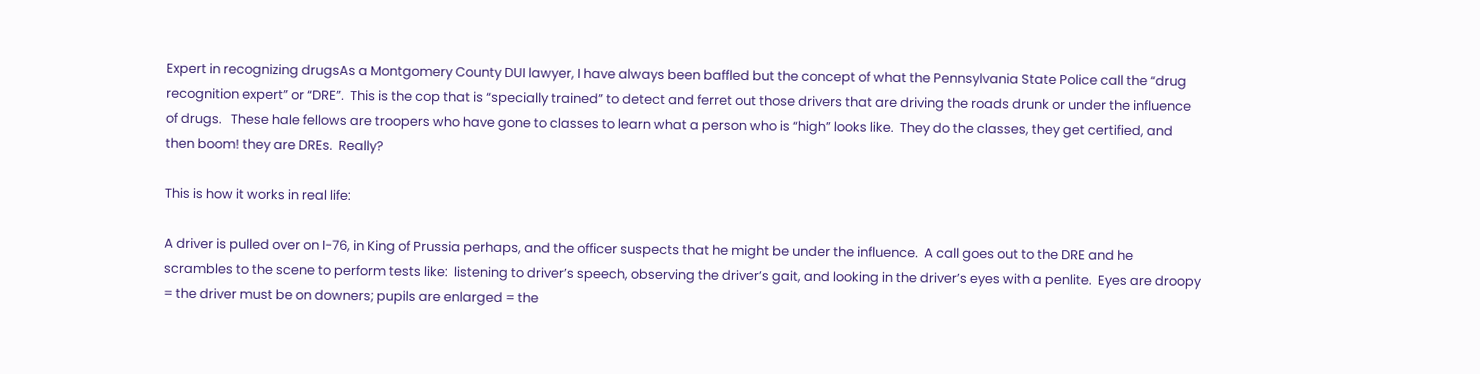Expert in recognizing drugsAs a Montgomery County DUI lawyer, I have always been baffled but the concept of what the Pennsylvania State Police call the “drug recognition expert” or “DRE”.  This is the cop that is “specially trained” to detect and ferret out those drivers that are driving the roads drunk or under the influence of drugs.   These hale fellows are troopers who have gone to classes to learn what a person who is “high” looks like.  They do the classes, they get certified, and then boom! they are DREs.  Really?

This is how it works in real life:

A driver is pulled over on I-76, in King of Prussia perhaps, and the officer suspects that he might be under the influence.  A call goes out to the DRE and he scrambles to the scene to perform tests like:  listening to driver’s speech, observing the driver’s gait, and looking in the driver’s eyes with a penlite.  Eyes are droopy = the driver must be on downers; pupils are enlarged = the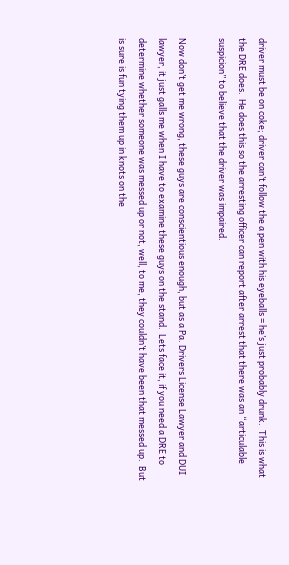driver must be on coke; driver can’t follow the a pen with his eyeballs = he’s just probably drunk.  This is what the DRE does.  He does this so the arresting officer can report after arrest that there was an “articulable suspicion” to believe that the driver was impaired.

Now don’t get me wrong, these guys are conscientious enough, but as a Pa. Drivers License Lawyer and DUI lawyer, it just galls me when I have to examine these guys on the stand.  Lets face it, if you need a DRE to determine whether someone was messed up or not, well, to me, they couldn’t have been that messed up.  But is sure is fun tying them up in knots on the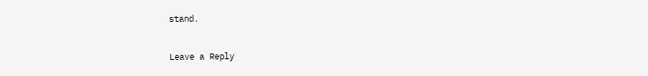stand.

Leave a Reply